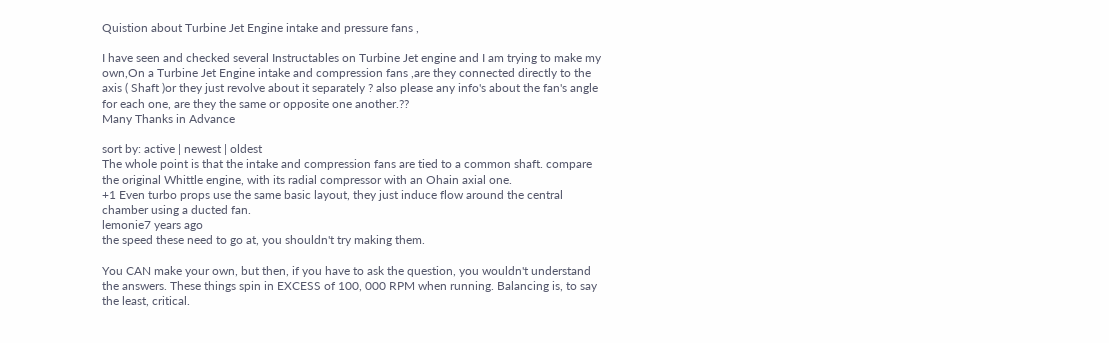Quistion about Turbine Jet Engine intake and pressure fans ,

I have seen and checked several Instructables on Turbine Jet engine and I am trying to make my own,On a Turbine Jet Engine intake and compression fans ,are they connected directly to the axis ( Shaft )or they just revolve about it separately ? also please any info's about the fan's angle for each one, are they the same or opposite one another.??
Many Thanks in Advance

sort by: active | newest | oldest
The whole point is that the intake and compression fans are tied to a common shaft. compare the original Whittle engine, with its radial compressor with an Ohain axial one.
+1 Even turbo props use the same basic layout, they just induce flow around the central chamber using a ducted fan.
lemonie7 years ago
the speed these need to go at, you shouldn't try making them.

You CAN make your own, but then, if you have to ask the question, you wouldn't understand the answers. These things spin in EXCESS of 100, 000 RPM when running. Balancing is, to say the least, critical.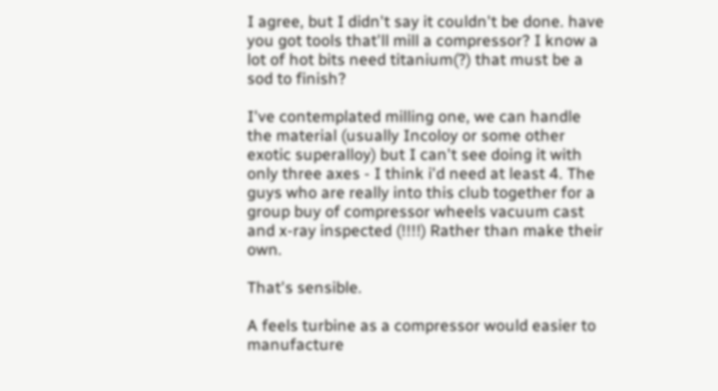I agree, but I didn't say it couldn't be done. have you got tools that'll mill a compressor? I know a lot of hot bits need titanium(?) that must be a sod to finish?

I've contemplated milling one, we can handle the material (usually Incoloy or some other exotic superalloy) but I can't see doing it with only three axes - I think i'd need at least 4. The guys who are really into this club together for a group buy of compressor wheels vacuum cast and x-ray inspected (!!!!) Rather than make their own.

That's sensible.

A feels turbine as a compressor would easier to manufacture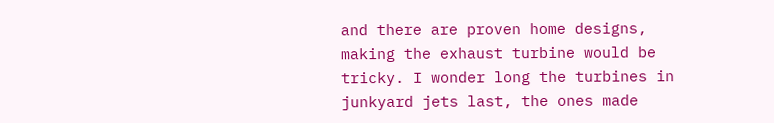and there are proven home designs, making the exhaust turbine would be tricky. I wonder long the turbines in junkyard jets last, the ones made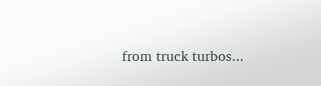from truck turbos...